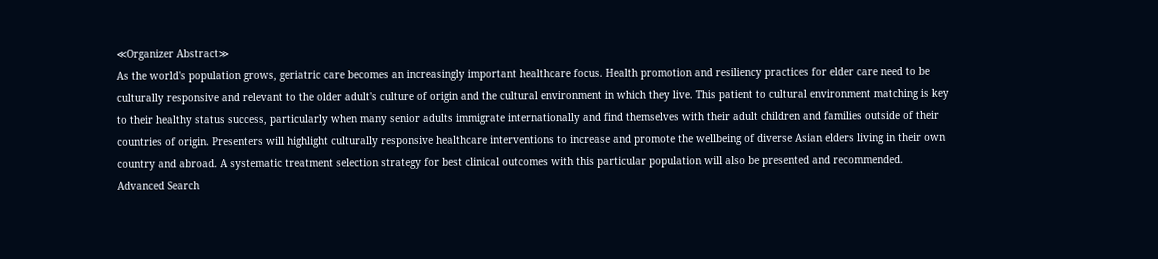≪Organizer Abstract≫
As the world's population grows, geriatric care becomes an increasingly important healthcare focus. Health promotion and resiliency practices for elder care need to be culturally responsive and relevant to the older adult's culture of origin and the cultural environment in which they live. This patient to cultural environment matching is key to their healthy status success, particularly when many senior adults immigrate internationally and find themselves with their adult children and families outside of their countries of origin. Presenters will highlight culturally responsive healthcare interventions to increase and promote the wellbeing of diverse Asian elders living in their own country and abroad. A systematic treatment selection strategy for best clinical outcomes with this particular population will also be presented and recommended.
Advanced Search